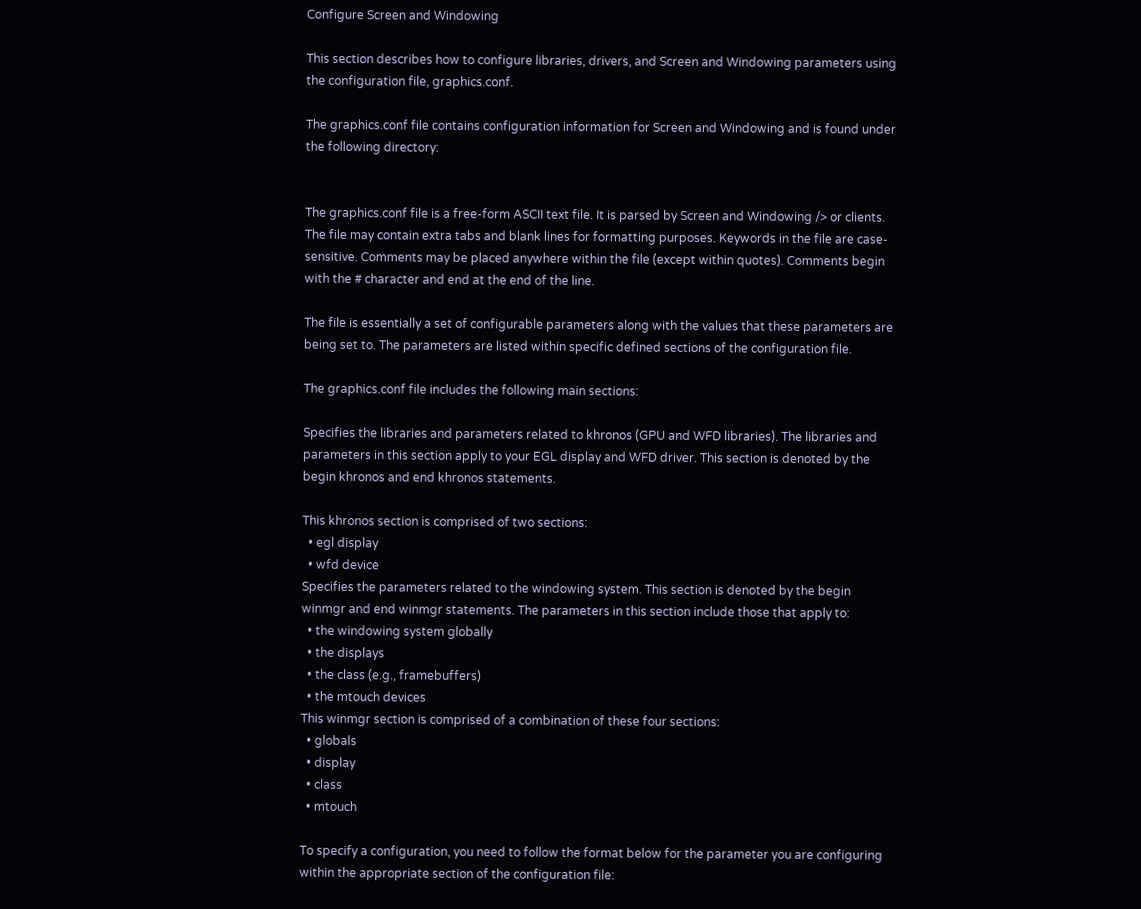Configure Screen and Windowing

This section describes how to configure libraries, drivers, and Screen and Windowing parameters using the configuration file, graphics.conf.

The graphics.conf file contains configuration information for Screen and Windowing and is found under the following directory:


The graphics.conf file is a free-form ASCII text file. It is parsed by Screen and Windowing /> or clients. The file may contain extra tabs and blank lines for formatting purposes. Keywords in the file are case-sensitive. Comments may be placed anywhere within the file (except within quotes). Comments begin with the # character and end at the end of the line.

The file is essentially a set of configurable parameters along with the values that these parameters are being set to. The parameters are listed within specific defined sections of the configuration file.

The graphics.conf file includes the following main sections:

Specifies the libraries and parameters related to khronos (GPU and WFD libraries). The libraries and parameters in this section apply to your EGL display and WFD driver. This section is denoted by the begin khronos and end khronos statements.

This khronos section is comprised of two sections:
  • egl display
  • wfd device
Specifies the parameters related to the windowing system. This section is denoted by the begin winmgr and end winmgr statements. The parameters in this section include those that apply to:
  • the windowing system globally
  • the displays
  • the class (e.g., framebuffers)
  • the mtouch devices
This winmgr section is comprised of a combination of these four sections:
  • globals
  • display
  • class
  • mtouch

To specify a configuration, you need to follow the format below for the parameter you are configuring within the appropriate section of the configuration file: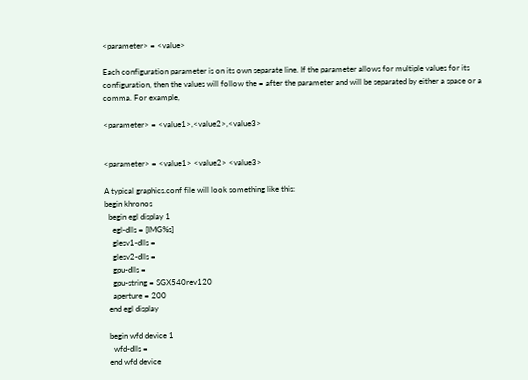<parameter> = <value>

Each configuration parameter is on its own separate line. If the parameter allows for multiple values for its configuration, then the values will follow the = after the parameter and will be separated by either a space or a comma. For example,

<parameter> = <value1>,<value2>,<value3>


<parameter> = <value1> <value2> <value3>

A typical graphics.conf file will look something like this:
begin khronos
  begin egl display 1
    egl-dlls = [IMG%s]
    glesv1-dlls =
    glesv2-dlls =
    gpu-dlls =
    gpu-string = SGX540rev120
    aperture = 200
  end egl display

  begin wfd device 1
    wfd-dlls =
  end wfd device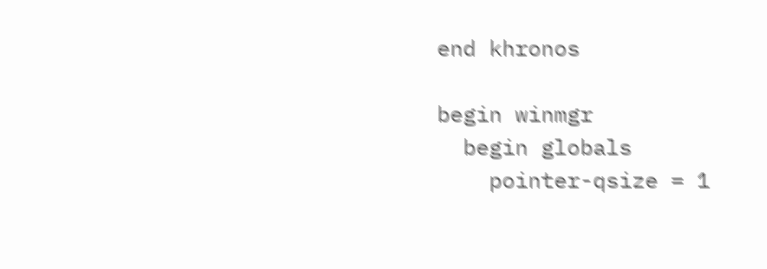end khronos

begin winmgr
  begin globals
    pointer-qsize = 1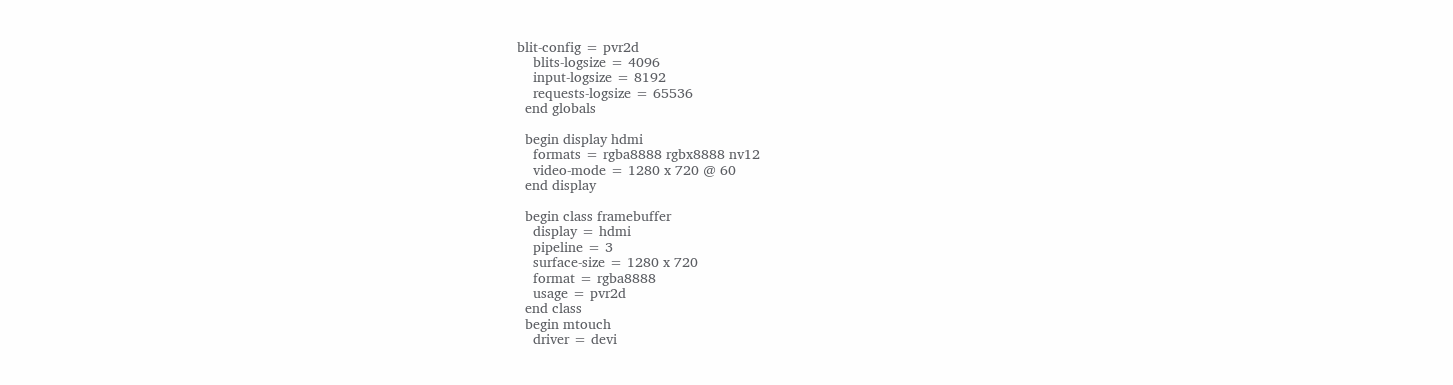blit-config = pvr2d
    blits-logsize = 4096
    input-logsize = 8192
    requests-logsize = 65536
  end globals

  begin display hdmi
    formats = rgba8888 rgbx8888 nv12
    video-mode = 1280 x 720 @ 60
  end display

  begin class framebuffer
    display = hdmi
    pipeline = 3
    surface-size = 1280 x 720
    format = rgba8888
    usage = pvr2d
  end class
  begin mtouch
    driver = devi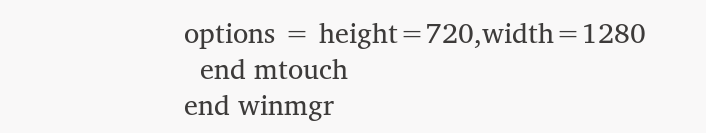options = height=720,width=1280
  end mtouch
end winmgr